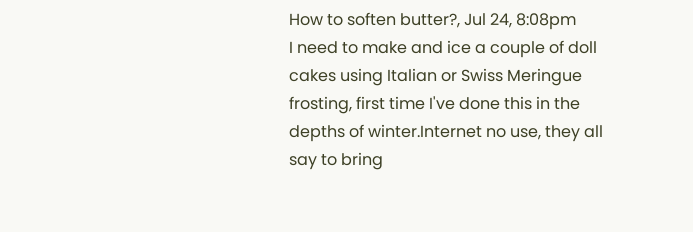How to soften butter?, Jul 24, 8:08pm
I need to make and ice a couple of doll cakes using Italian or Swiss Meringue frosting, first time I've done this in the depths of winter.Internet no use, they all say to bring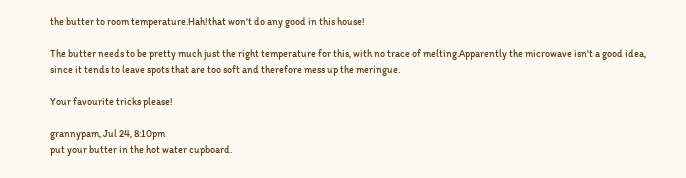the butter to room temperature.Hah!that won't do any good in this house!

The butter needs to be pretty much just the right temperature for this, with no trace of melting.Apparently the microwave isn't a good idea, since it tends to leave spots that are too soft and therefore mess up the meringue.

Your favourite tricks please!

grannypam, Jul 24, 8:10pm
put your butter in the hot water cupboard.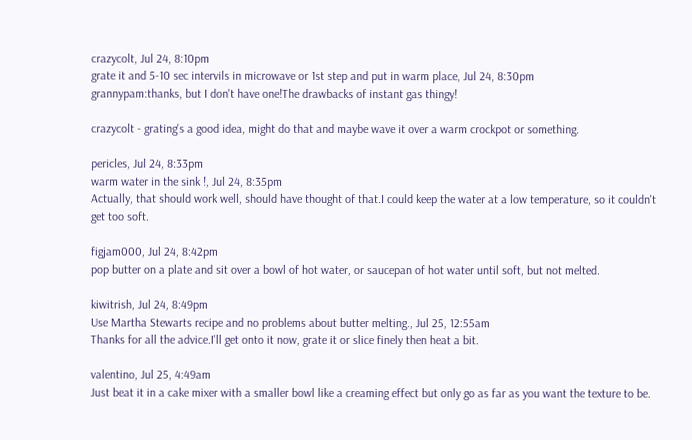crazycolt, Jul 24, 8:10pm
grate it and 5-10 sec intervils in microwave or 1st step and put in warm place, Jul 24, 8:30pm
grannypam:thanks, but I don't have one!The drawbacks of instant gas thingy!

crazycolt - grating's a good idea, might do that and maybe wave it over a warm crockpot or something.

pericles, Jul 24, 8:33pm
warm water in the sink !, Jul 24, 8:35pm
Actually, that should work well, should have thought of that.I could keep the water at a low temperature, so it couldn't get too soft.

figjam000, Jul 24, 8:42pm
pop butter on a plate and sit over a bowl of hot water, or saucepan of hot water until soft, but not melted.

kiwitrish, Jul 24, 8:49pm
Use Martha Stewarts recipe and no problems about butter melting., Jul 25, 12:55am
Thanks for all the advice.I'll get onto it now, grate it or slice finely then heat a bit.

valentino, Jul 25, 4:49am
Just beat it in a cake mixer with a smaller bowl like a creaming effect but only go as far as you want the texture to be.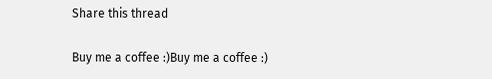Share this thread

Buy me a coffee :)Buy me a coffee :)